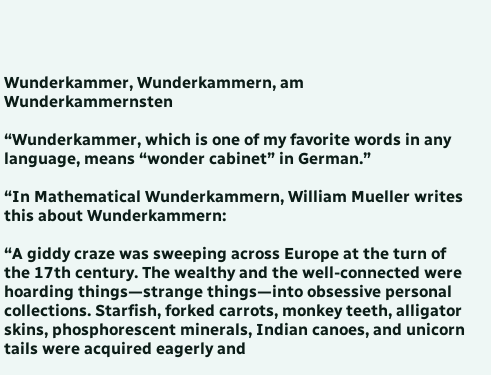Wunderkammer, Wunderkammern, am Wunderkammernsten

“Wunderkammer, which is one of my favorite words in any language, means “wonder cabinet” in German.”

“In Mathematical Wunderkammern, William Mueller writes this about Wunderkammern:

“A giddy craze was sweeping across Europe at the turn of the 17th century. The wealthy and the well-connected were hoarding things—strange things—into obsessive personal collections. Starfish, forked carrots, monkey teeth, alligator skins, phosphorescent minerals, Indian canoes, and unicorn tails were acquired eagerly and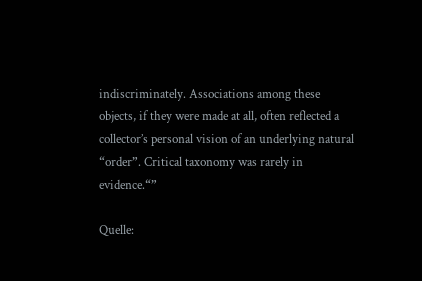indiscriminately. Associations among these objects, if they were made at all, often reflected a collector’s personal vision of an underlying natural “order”. Critical taxonomy was rarely in evidence.“”

Quelle: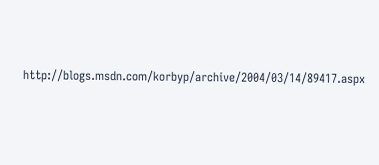http://blogs.msdn.com/korbyp/archive/2004/03/14/89417.aspx